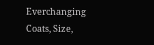Everchanging Coats, Size,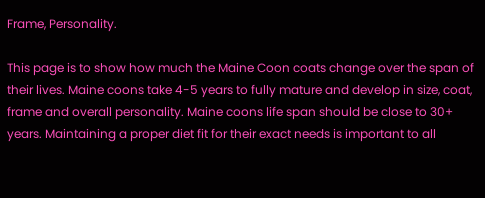Frame, Personality.

This page is to show how much the Maine Coon coats change over the span of their lives. Maine coons take 4-5 years to fully mature and develop in size, coat, frame and overall personality. Maine coons life span should be close to 30+ years. Maintaining a proper diet fit for their exact needs is important to all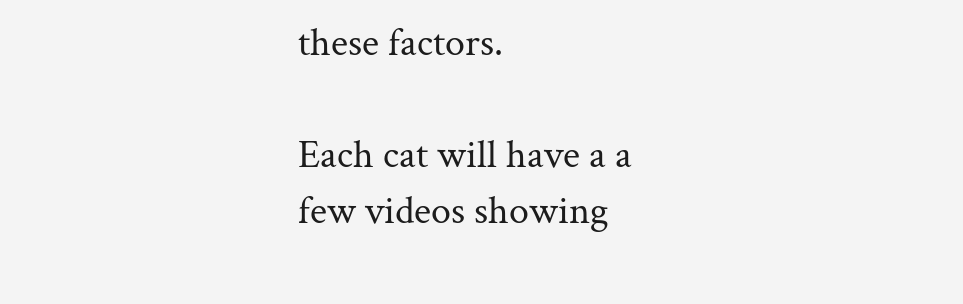these factors.

Each cat will have a a few videos showing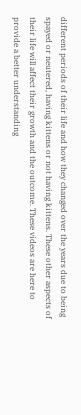different periods of their life and how they changed over the years due to being spayed or neutered, having kittens or not having kittens. These other aspects of their life will affect their growth and the outcome. These videos are here to provide a better understanding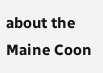about the Maine Coon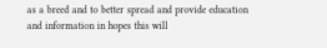as a breed and to better spread and provide education and information in hopes this will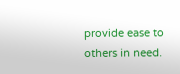provide ease to others in need.